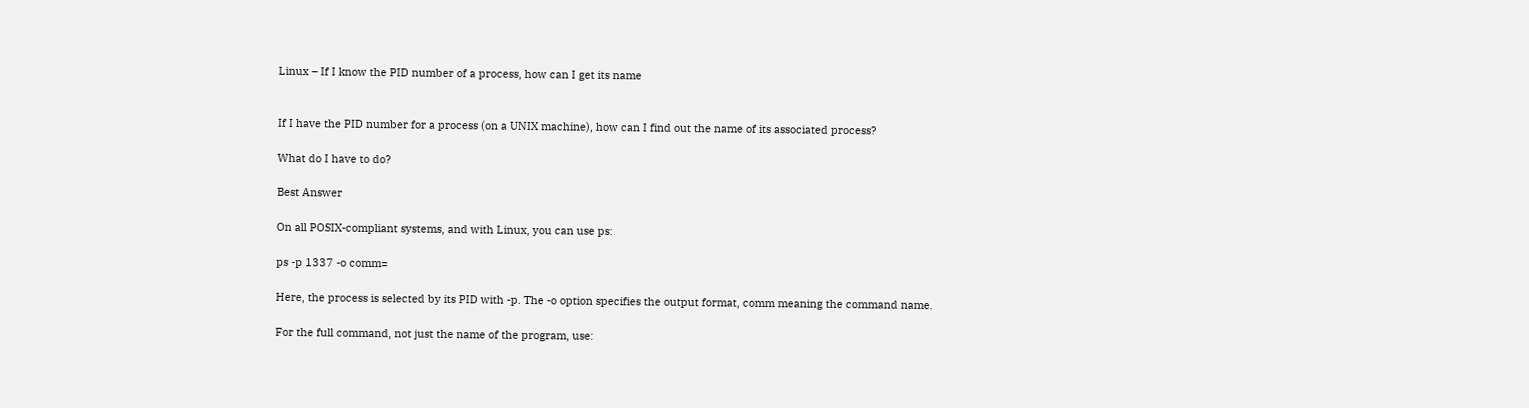Linux – If I know the PID number of a process, how can I get its name


If I have the PID number for a process (on a UNIX machine), how can I find out the name of its associated process?

What do I have to do?

Best Answer

On all POSIX-compliant systems, and with Linux, you can use ps:

ps -p 1337 -o comm=

Here, the process is selected by its PID with -p. The -o option specifies the output format, comm meaning the command name.

For the full command, not just the name of the program, use: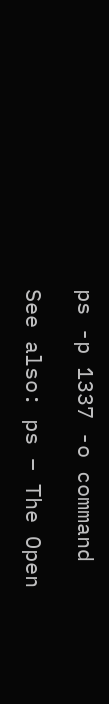ps -p 1337 -o command

See also: ps – The Open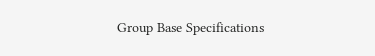Group Base Specifications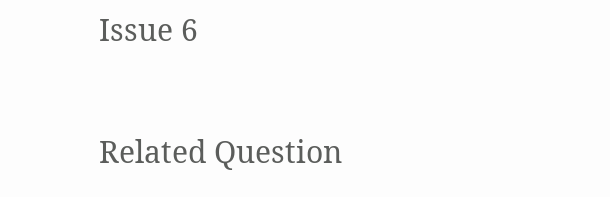Issue 6

Related Question